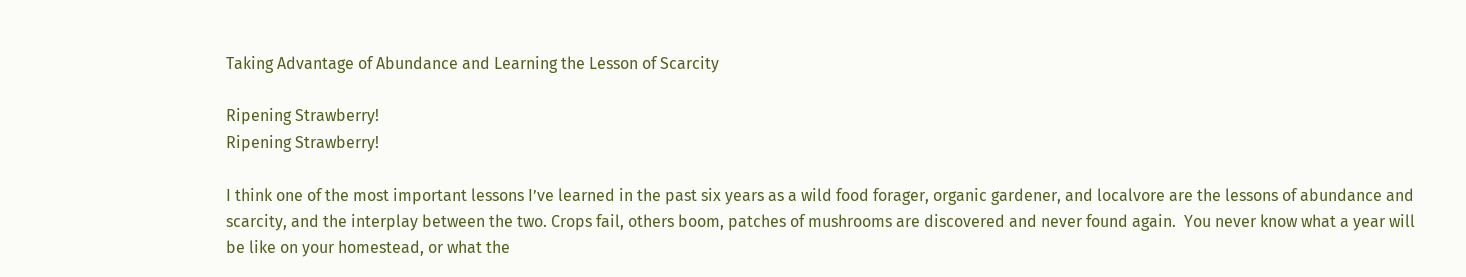Taking Advantage of Abundance and Learning the Lesson of Scarcity

Ripening Strawberry!
Ripening Strawberry!

I think one of the most important lessons I’ve learned in the past six years as a wild food forager, organic gardener, and localvore are the lessons of abundance and scarcity, and the interplay between the two. Crops fail, others boom, patches of mushrooms are discovered and never found again.  You never know what a year will be like on your homestead, or what the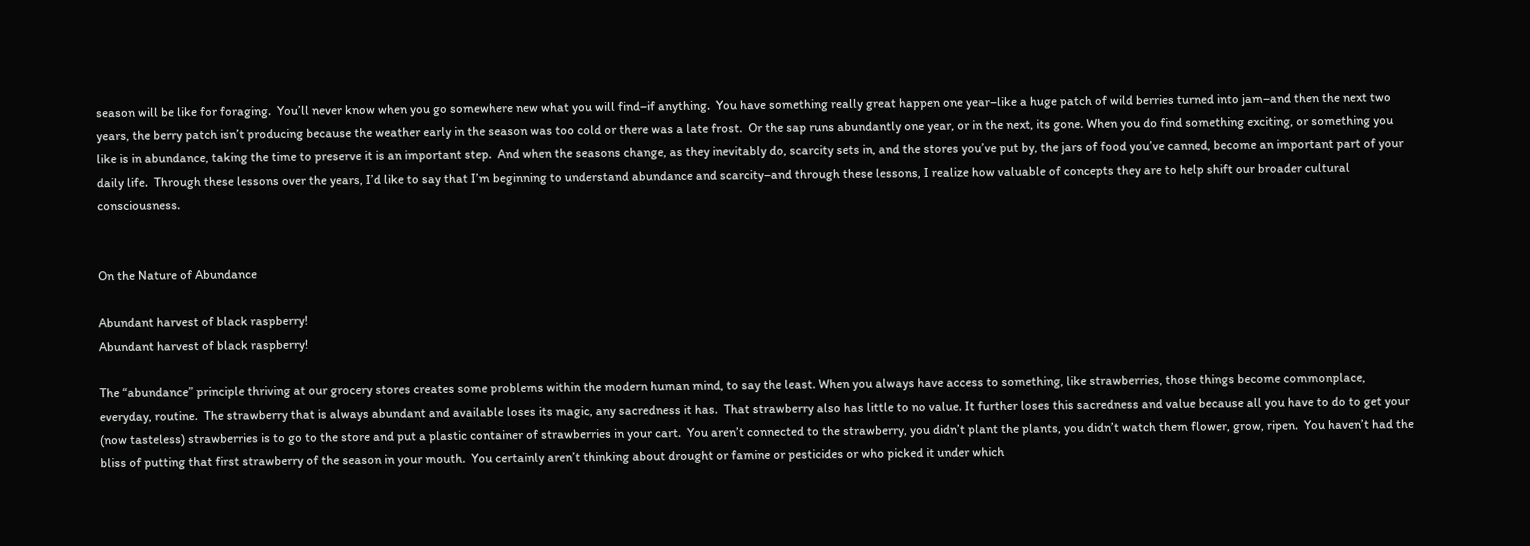season will be like for foraging.  You’ll never know when you go somewhere new what you will find–if anything.  You have something really great happen one year–like a huge patch of wild berries turned into jam–and then the next two years, the berry patch isn’t producing because the weather early in the season was too cold or there was a late frost.  Or the sap runs abundantly one year, or in the next, its gone. When you do find something exciting, or something you like is in abundance, taking the time to preserve it is an important step.  And when the seasons change, as they inevitably do, scarcity sets in, and the stores you’ve put by, the jars of food you’ve canned, become an important part of your daily life.  Through these lessons over the years, I’d like to say that I’m beginning to understand abundance and scarcity–and through these lessons, I realize how valuable of concepts they are to help shift our broader cultural consciousness.


On the Nature of Abundance

Abundant harvest of black raspberry!
Abundant harvest of black raspberry!

The “abundance” principle thriving at our grocery stores creates some problems within the modern human mind, to say the least. When you always have access to something, like strawberries, those things become commonplace, everyday, routine.  The strawberry that is always abundant and available loses its magic, any sacredness it has.  That strawberry also has little to no value. It further loses this sacredness and value because all you have to do to get your (now tasteless) strawberries is to go to the store and put a plastic container of strawberries in your cart.  You aren’t connected to the strawberry, you didn’t plant the plants, you didn’t watch them flower, grow, ripen.  You haven’t had the bliss of putting that first strawberry of the season in your mouth.  You certainly aren’t thinking about drought or famine or pesticides or who picked it under which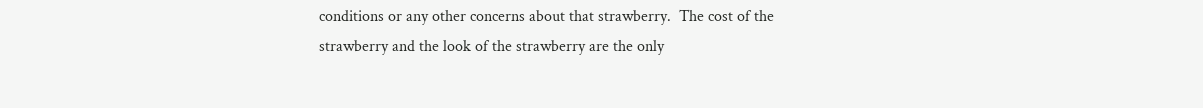conditions or any other concerns about that strawberry.  The cost of the strawberry and the look of the strawberry are the only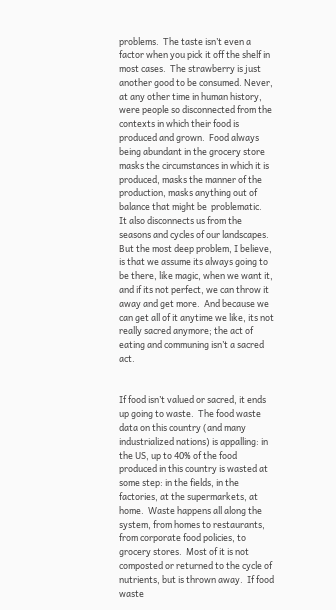problems.  The taste isn’t even a factor when you pick it off the shelf in most cases.  The strawberry is just another good to be consumed. Never, at any other time in human history, were people so disconnected from the contexts in which their food is produced and grown.  Food always being abundant in the grocery store masks the circumstances in which it is produced, masks the manner of the production, masks anything out of balance that might be  problematic.   It also disconnects us from the seasons and cycles of our landscapes.  But the most deep problem, I believe, is that we assume its always going to be there, like magic, when we want it, and if its not perfect, we can throw it away and get more.  And because we can get all of it anytime we like, its not really sacred anymore; the act of eating and communing isn’t a sacred act.


If food isn’t valued or sacred, it ends up going to waste.  The food waste data on this country (and many industrialized nations) is appalling: in the US, up to 40% of the food produced in this country is wasted at some step: in the fields, in the factories, at the supermarkets, at home.  Waste happens all along the system, from homes to restaurants, from corporate food policies, to grocery stores.  Most of it is not composted or returned to the cycle of nutrients, but is thrown away.  If food waste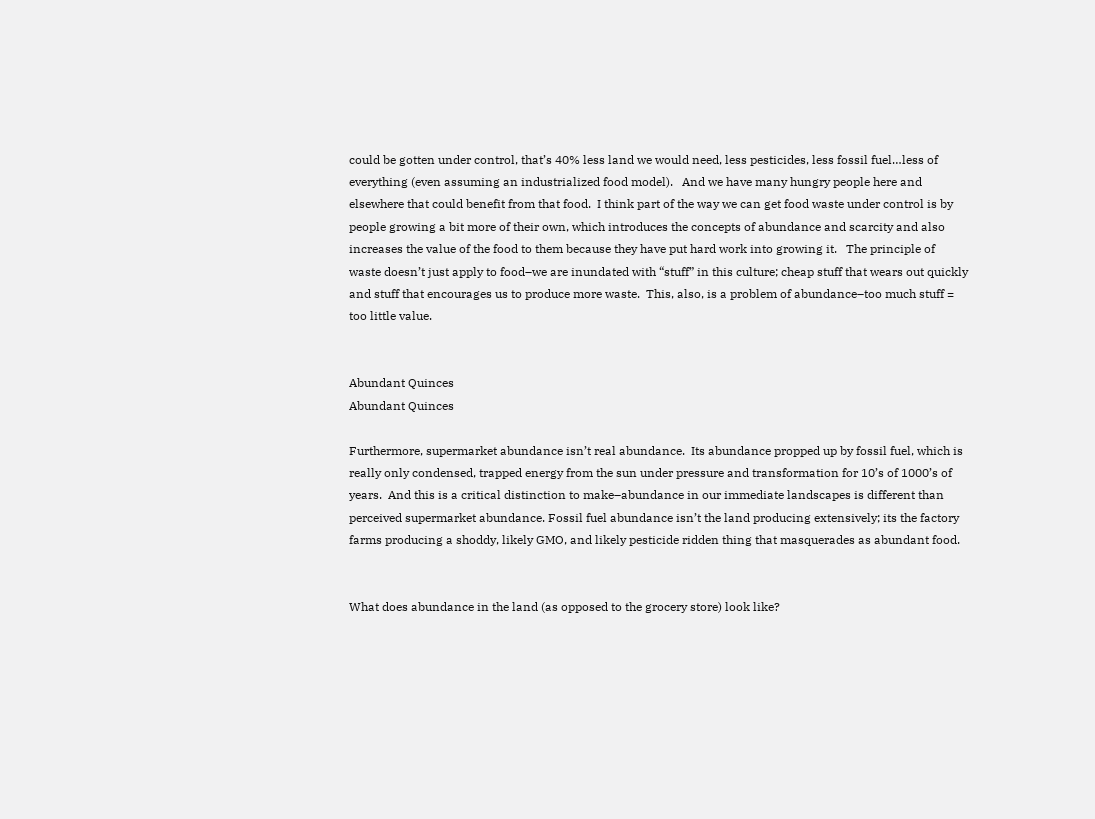could be gotten under control, that’s 40% less land we would need, less pesticides, less fossil fuel…less of everything (even assuming an industrialized food model).   And we have many hungry people here and elsewhere that could benefit from that food.  I think part of the way we can get food waste under control is by people growing a bit more of their own, which introduces the concepts of abundance and scarcity and also increases the value of the food to them because they have put hard work into growing it.   The principle of waste doesn’t just apply to food–we are inundated with “stuff” in this culture; cheap stuff that wears out quickly and stuff that encourages us to produce more waste.  This, also, is a problem of abundance–too much stuff = too little value.


Abundant Quinces
Abundant Quinces

Furthermore, supermarket abundance isn’t real abundance.  Its abundance propped up by fossil fuel, which is really only condensed, trapped energy from the sun under pressure and transformation for 10’s of 1000’s of years.  And this is a critical distinction to make–abundance in our immediate landscapes is different than perceived supermarket abundance. Fossil fuel abundance isn’t the land producing extensively; its the factory farms producing a shoddy, likely GMO, and likely pesticide ridden thing that masquerades as abundant food.


What does abundance in the land (as opposed to the grocery store) look like?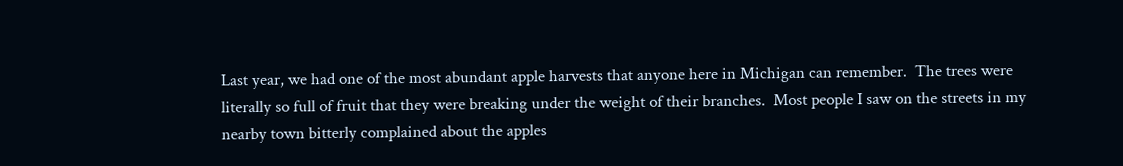Last year, we had one of the most abundant apple harvests that anyone here in Michigan can remember.  The trees were literally so full of fruit that they were breaking under the weight of their branches.  Most people I saw on the streets in my nearby town bitterly complained about the apples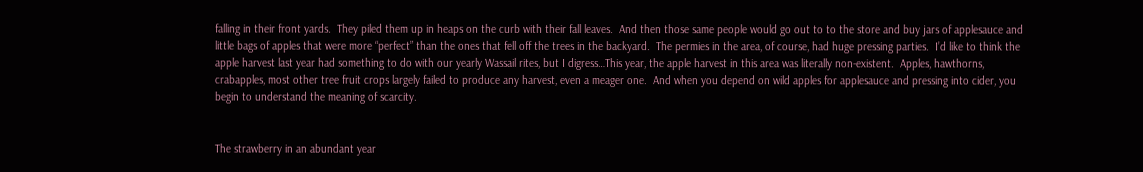falling in their front yards.  They piled them up in heaps on the curb with their fall leaves.  And then those same people would go out to to the store and buy jars of applesauce and little bags of apples that were more “perfect” than the ones that fell off the trees in the backyard.  The permies in the area, of course, had huge pressing parties.  I’d like to think the apple harvest last year had something to do with our yearly Wassail rites, but I digress…This year, the apple harvest in this area was literally non-existent.  Apples, hawthorns, crabapples, most other tree fruit crops largely failed to produce any harvest, even a meager one.  And when you depend on wild apples for applesauce and pressing into cider, you begin to understand the meaning of scarcity.


The strawberry in an abundant year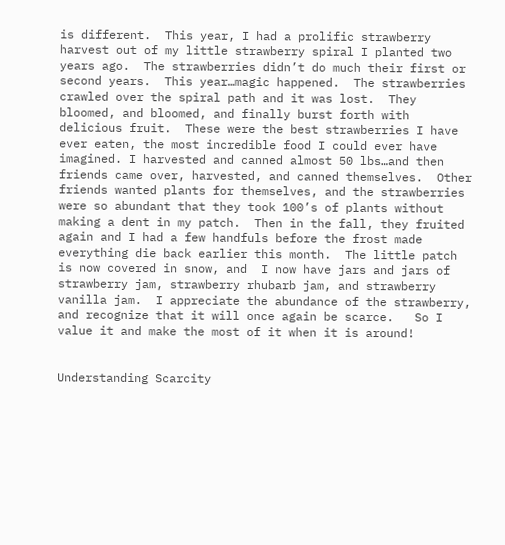is different.  This year, I had a prolific strawberry harvest out of my little strawberry spiral I planted two years ago.  The strawberries didn’t do much their first or second years.  This year…magic happened.  The strawberries crawled over the spiral path and it was lost.  They bloomed, and bloomed, and finally burst forth with delicious fruit.  These were the best strawberries I have ever eaten, the most incredible food I could ever have imagined. I harvested and canned almost 50 lbs…and then friends came over, harvested, and canned themselves.  Other friends wanted plants for themselves, and the strawberries were so abundant that they took 100’s of plants without making a dent in my patch.  Then in the fall, they fruited again and I had a few handfuls before the frost made everything die back earlier this month.  The little patch is now covered in snow, and  I now have jars and jars of strawberry jam, strawberry rhubarb jam, and strawberry vanilla jam.  I appreciate the abundance of the strawberry, and recognize that it will once again be scarce.   So I value it and make the most of it when it is around!


Understanding Scarcity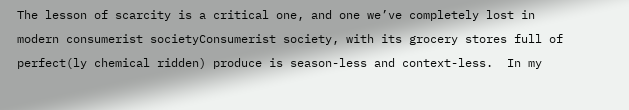The lesson of scarcity is a critical one, and one we’ve completely lost in modern consumerist societyConsumerist society, with its grocery stores full of perfect(ly chemical ridden) produce is season-less and context-less.  In my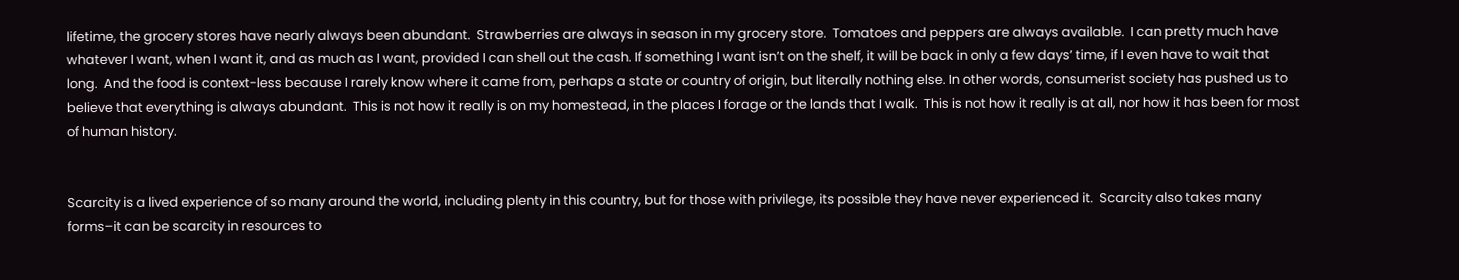lifetime, the grocery stores have nearly always been abundant.  Strawberries are always in season in my grocery store.  Tomatoes and peppers are always available.  I can pretty much have whatever I want, when I want it, and as much as I want, provided I can shell out the cash. If something I want isn’t on the shelf, it will be back in only a few days’ time, if I even have to wait that long.  And the food is context-less because I rarely know where it came from, perhaps a state or country of origin, but literally nothing else. In other words, consumerist society has pushed us to believe that everything is always abundant.  This is not how it really is on my homestead, in the places I forage or the lands that I walk.  This is not how it really is at all, nor how it has been for most of human history.


Scarcity is a lived experience of so many around the world, including plenty in this country, but for those with privilege, its possible they have never experienced it.  Scarcity also takes many forms–it can be scarcity in resources to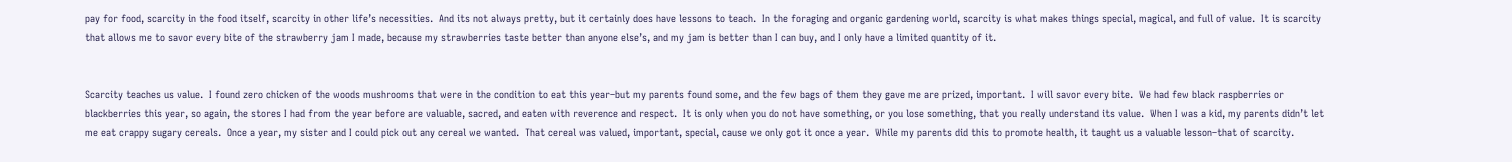pay for food, scarcity in the food itself, scarcity in other life’s necessities.  And its not always pretty, but it certainly does have lessons to teach.  In the foraging and organic gardening world, scarcity is what makes things special, magical, and full of value.  It is scarcity that allows me to savor every bite of the strawberry jam I made, because my strawberries taste better than anyone else’s, and my jam is better than I can buy, and I only have a limited quantity of it.


Scarcity teaches us value.  I found zero chicken of the woods mushrooms that were in the condition to eat this year–but my parents found some, and the few bags of them they gave me are prized, important.  I will savor every bite.  We had few black raspberries or blackberries this year, so again, the stores I had from the year before are valuable, sacred, and eaten with reverence and respect.  It is only when you do not have something, or you lose something, that you really understand its value.  When I was a kid, my parents didn’t let me eat crappy sugary cereals.  Once a year, my sister and I could pick out any cereal we wanted.  That cereal was valued, important, special, cause we only got it once a year.  While my parents did this to promote health, it taught us a valuable lesson–that of scarcity.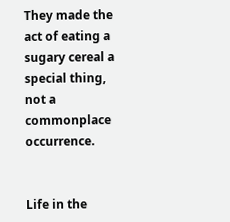They made the act of eating a sugary cereal a special thing, not a commonplace occurrence.


Life in the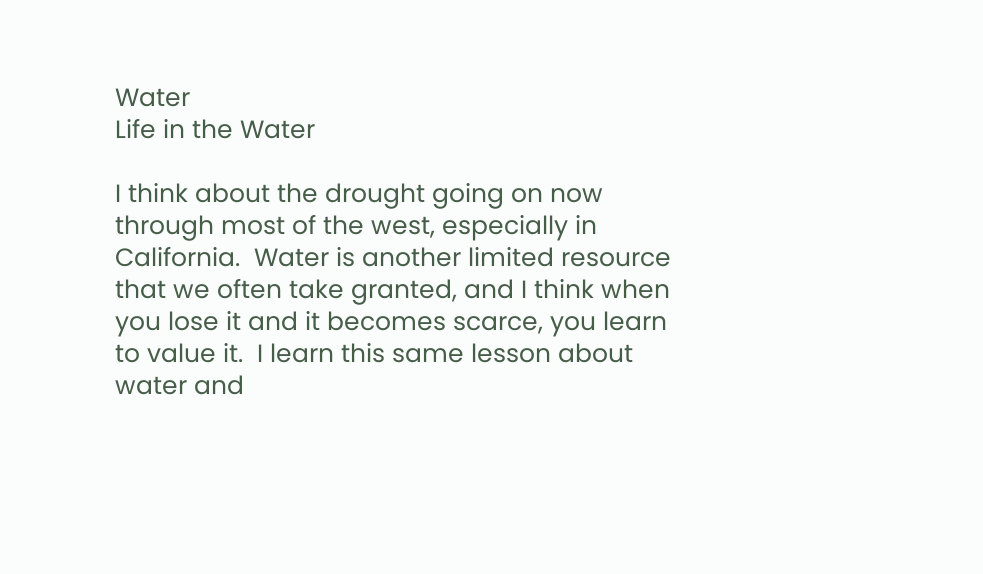Water
Life in the Water

I think about the drought going on now through most of the west, especially in California.  Water is another limited resource that we often take granted, and I think when you lose it and it becomes scarce, you learn to value it.  I learn this same lesson about water and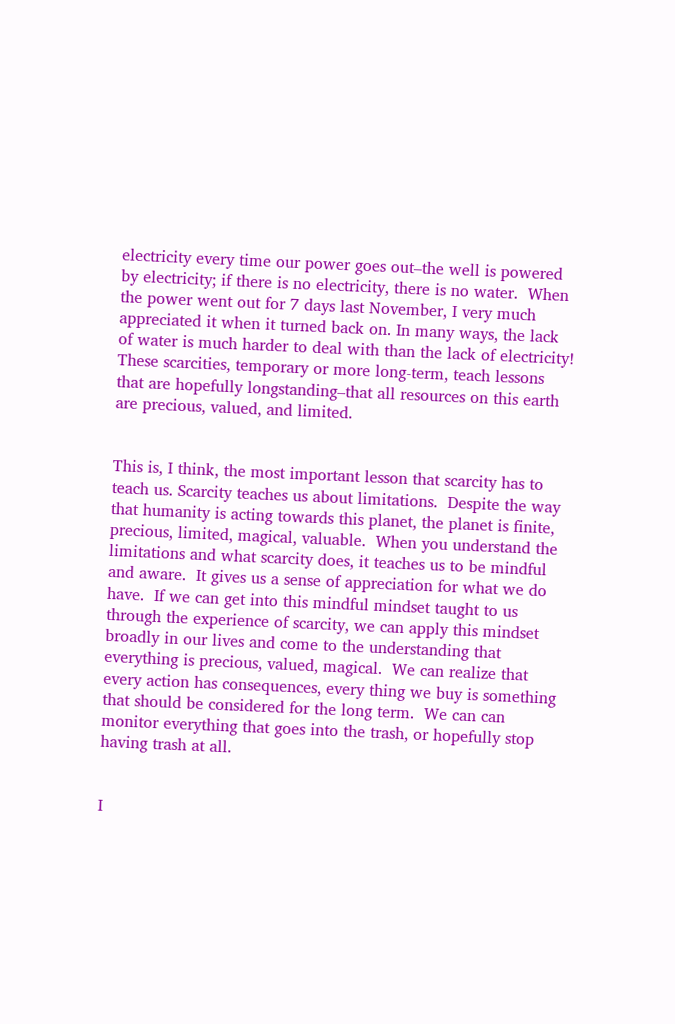electricity every time our power goes out–the well is powered by electricity; if there is no electricity, there is no water.  When the power went out for 7 days last November, I very much appreciated it when it turned back on. In many ways, the lack of water is much harder to deal with than the lack of electricity!  These scarcities, temporary or more long-term, teach lessons that are hopefully longstanding–that all resources on this earth are precious, valued, and limited.


This is, I think, the most important lesson that scarcity has to teach us. Scarcity teaches us about limitations.  Despite the way that humanity is acting towards this planet, the planet is finite, precious, limited, magical, valuable.  When you understand the limitations and what scarcity does, it teaches us to be mindful and aware.  It gives us a sense of appreciation for what we do have.  If we can get into this mindful mindset taught to us through the experience of scarcity, we can apply this mindset broadly in our lives and come to the understanding that everything is precious, valued, magical.  We can realize that every action has consequences, every thing we buy is something that should be considered for the long term.  We can can monitor everything that goes into the trash, or hopefully stop having trash at all.


I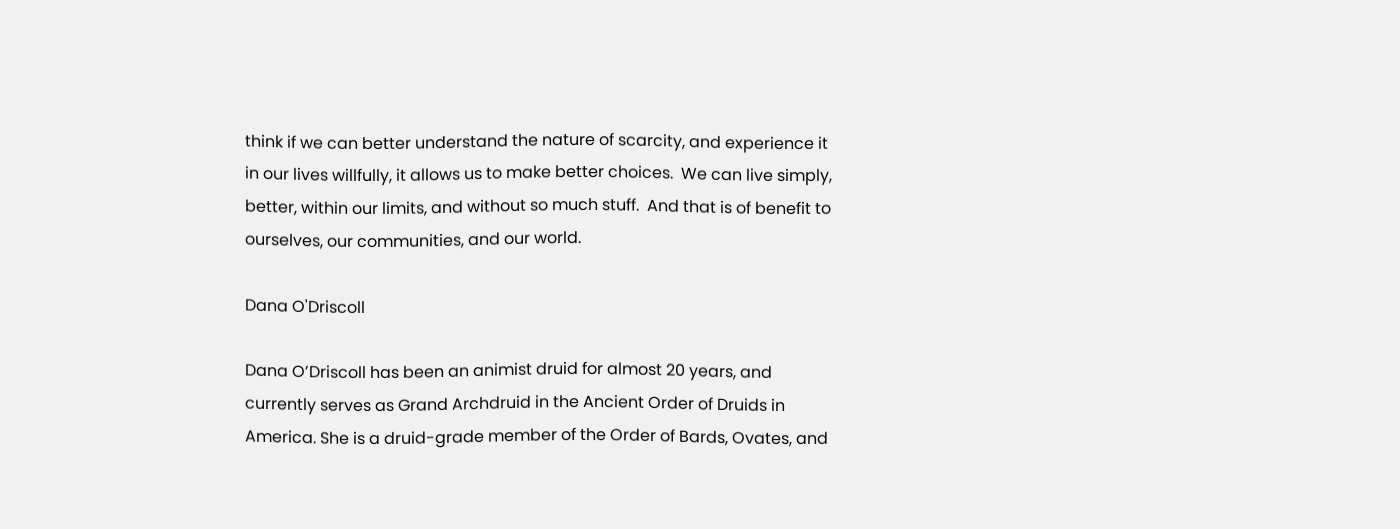think if we can better understand the nature of scarcity, and experience it in our lives willfully, it allows us to make better choices.  We can live simply, better, within our limits, and without so much stuff.  And that is of benefit to ourselves, our communities, and our world.

Dana O'Driscoll

Dana O’Driscoll has been an animist druid for almost 20 years, and currently serves as Grand Archdruid in the Ancient Order of Druids in America. She is a druid-grade member of the Order of Bards, Ovates, and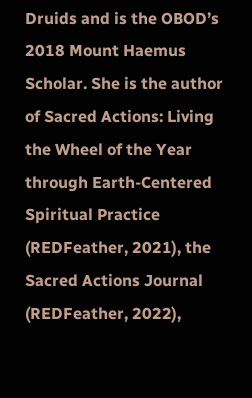Druids and is the OBOD’s 2018 Mount Haemus Scholar. She is the author of Sacred Actions: Living the Wheel of the Year through Earth-Centered Spiritual Practice (REDFeather, 2021), the Sacred Actions Journal (REDFeather, 2022),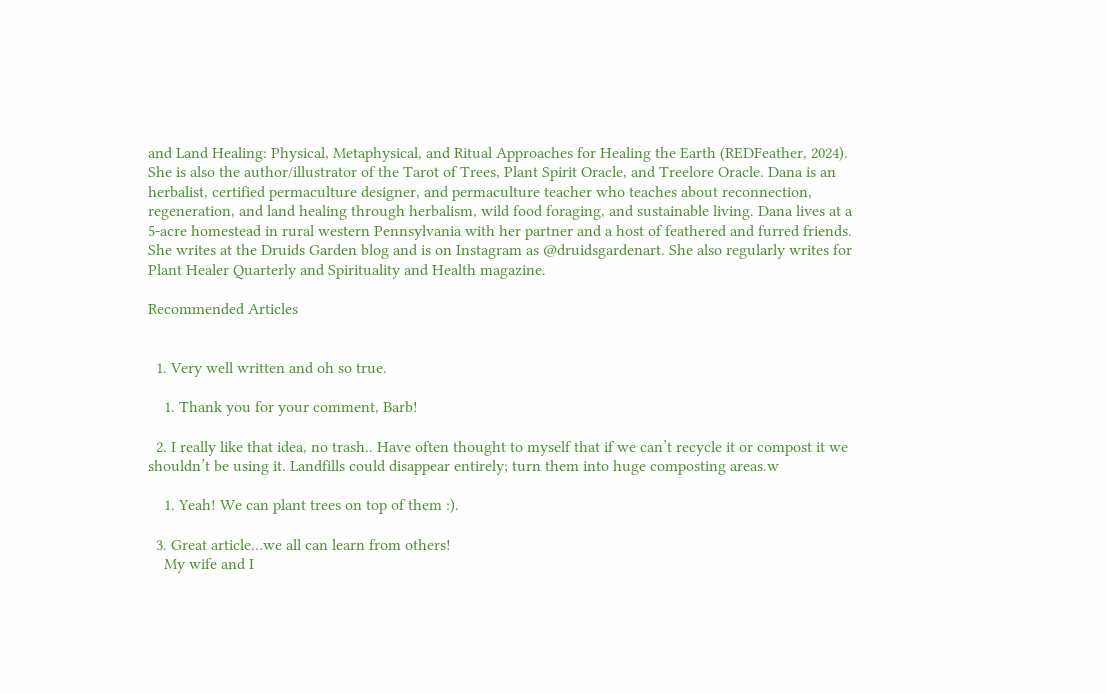and Land Healing: Physical, Metaphysical, and Ritual Approaches for Healing the Earth (REDFeather, 2024). She is also the author/illustrator of the Tarot of Trees, Plant Spirit Oracle, and Treelore Oracle. Dana is an herbalist, certified permaculture designer, and permaculture teacher who teaches about reconnection, regeneration, and land healing through herbalism, wild food foraging, and sustainable living. Dana lives at a 5-acre homestead in rural western Pennsylvania with her partner and a host of feathered and furred friends. She writes at the Druids Garden blog and is on Instagram as @druidsgardenart. She also regularly writes for Plant Healer Quarterly and Spirituality and Health magazine.

Recommended Articles


  1. Very well written and oh so true.

    1. Thank you for your comment, Barb!

  2. I really like that idea, no trash.. Have often thought to myself that if we can’t recycle it or compost it we shouldn’t be using it. Landfills could disappear entirely; turn them into huge composting areas.w

    1. Yeah! We can plant trees on top of them :).

  3. Great article…we all can learn from others!
    My wife and I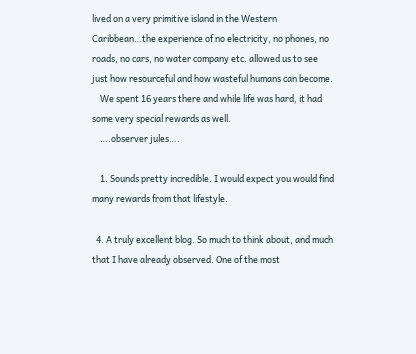lived on a very primitive island in the Western Caribbean…the experience of no electricity, no phones, no roads, no cars, no water company etc. allowed us to see just how resourceful and how wasteful humans can become.
    We spent 16 years there and while life was hard, it had some very special rewards as well.
    ….observer jules….

    1. Sounds pretty incredible. I would expect you would find many rewards from that lifestyle.

  4. A truly excellent blog. So much to think about, and much that I have already observed. One of the most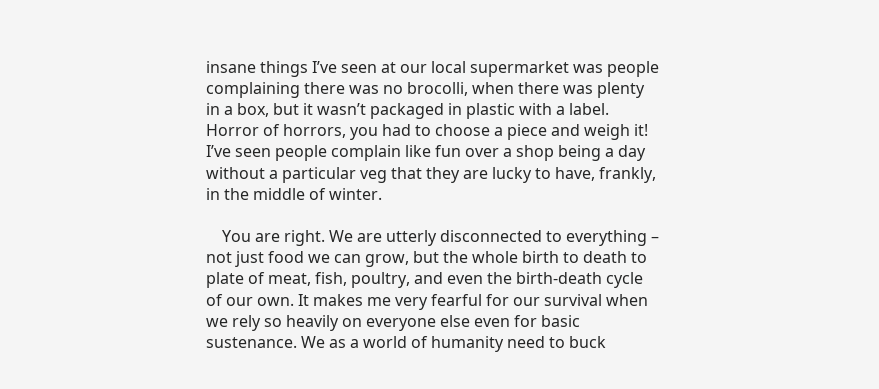insane things I’ve seen at our local supermarket was people complaining there was no brocolli, when there was plenty in a box, but it wasn’t packaged in plastic with a label. Horror of horrors, you had to choose a piece and weigh it! I’ve seen people complain like fun over a shop being a day without a particular veg that they are lucky to have, frankly, in the middle of winter.

    You are right. We are utterly disconnected to everything – not just food we can grow, but the whole birth to death to plate of meat, fish, poultry, and even the birth-death cycle of our own. It makes me very fearful for our survival when we rely so heavily on everyone else even for basic sustenance. We as a world of humanity need to buck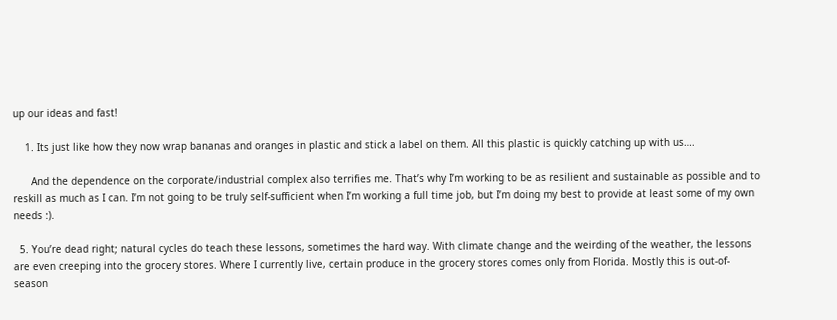up our ideas and fast!

    1. Its just like how they now wrap bananas and oranges in plastic and stick a label on them. All this plastic is quickly catching up with us….

      And the dependence on the corporate/industrial complex also terrifies me. That’s why I’m working to be as resilient and sustainable as possible and to reskill as much as I can. I’m not going to be truly self-sufficient when I’m working a full time job, but I’m doing my best to provide at least some of my own needs :).

  5. You’re dead right; natural cycles do teach these lessons, sometimes the hard way. With climate change and the weirding of the weather, the lessons are even creeping into the grocery stores. Where I currently live, certain produce in the grocery stores comes only from Florida. Mostly this is out-of-season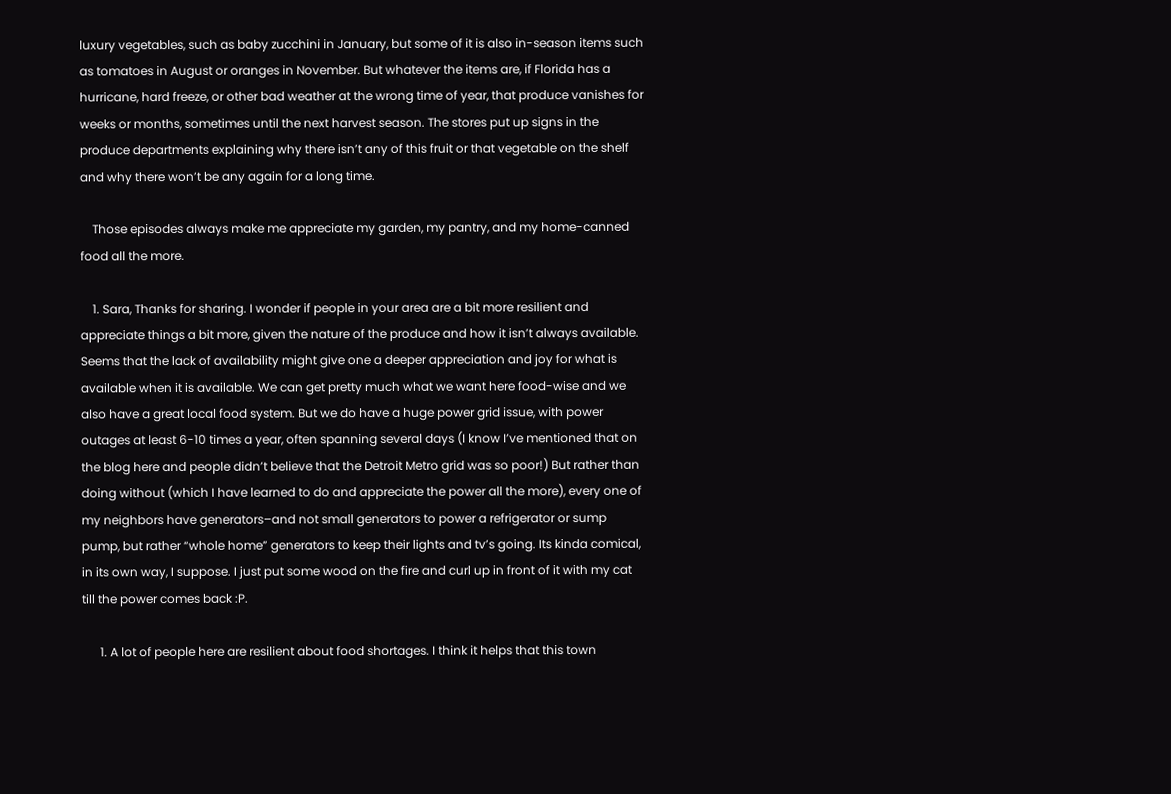luxury vegetables, such as baby zucchini in January, but some of it is also in-season items such as tomatoes in August or oranges in November. But whatever the items are, if Florida has a hurricane, hard freeze, or other bad weather at the wrong time of year, that produce vanishes for weeks or months, sometimes until the next harvest season. The stores put up signs in the produce departments explaining why there isn’t any of this fruit or that vegetable on the shelf and why there won’t be any again for a long time.

    Those episodes always make me appreciate my garden, my pantry, and my home-canned food all the more.

    1. Sara, Thanks for sharing. I wonder if people in your area are a bit more resilient and appreciate things a bit more, given the nature of the produce and how it isn’t always available. Seems that the lack of availability might give one a deeper appreciation and joy for what is available when it is available. We can get pretty much what we want here food-wise and we also have a great local food system. But we do have a huge power grid issue, with power outages at least 6-10 times a year, often spanning several days (I know I’ve mentioned that on the blog here and people didn’t believe that the Detroit Metro grid was so poor!) But rather than doing without (which I have learned to do and appreciate the power all the more), every one of my neighbors have generators–and not small generators to power a refrigerator or sump pump, but rather “whole home” generators to keep their lights and tv’s going. Its kinda comical, in its own way, I suppose. I just put some wood on the fire and curl up in front of it with my cat till the power comes back :P.

      1. A lot of people here are resilient about food shortages. I think it helps that this town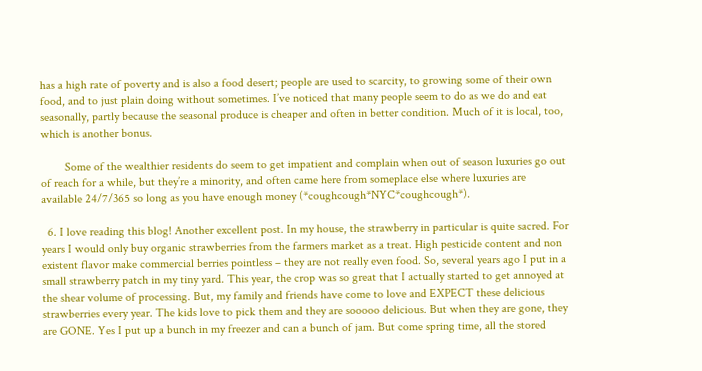has a high rate of poverty and is also a food desert; people are used to scarcity, to growing some of their own food, and to just plain doing without sometimes. I’ve noticed that many people seem to do as we do and eat seasonally, partly because the seasonal produce is cheaper and often in better condition. Much of it is local, too, which is another bonus.

        Some of the wealthier residents do seem to get impatient and complain when out of season luxuries go out of reach for a while, but they’re a minority, and often came here from someplace else where luxuries are available 24/7/365 so long as you have enough money (*coughcough*NYC*coughcough*).

  6. I love reading this blog! Another excellent post. In my house, the strawberry in particular is quite sacred. For years I would only buy organic strawberries from the farmers market as a treat. High pesticide content and non existent flavor make commercial berries pointless – they are not really even food. So, several years ago I put in a small strawberry patch in my tiny yard. This year, the crop was so great that I actually started to get annoyed at the shear volume of processing. But, my family and friends have come to love and EXPECT these delicious strawberries every year. The kids love to pick them and they are sooooo delicious. But when they are gone, they are GONE. Yes I put up a bunch in my freezer and can a bunch of jam. But come spring time, all the stored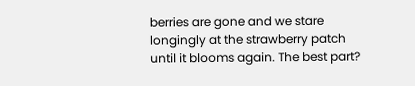berries are gone and we stare longingly at the strawberry patch until it blooms again. The best part?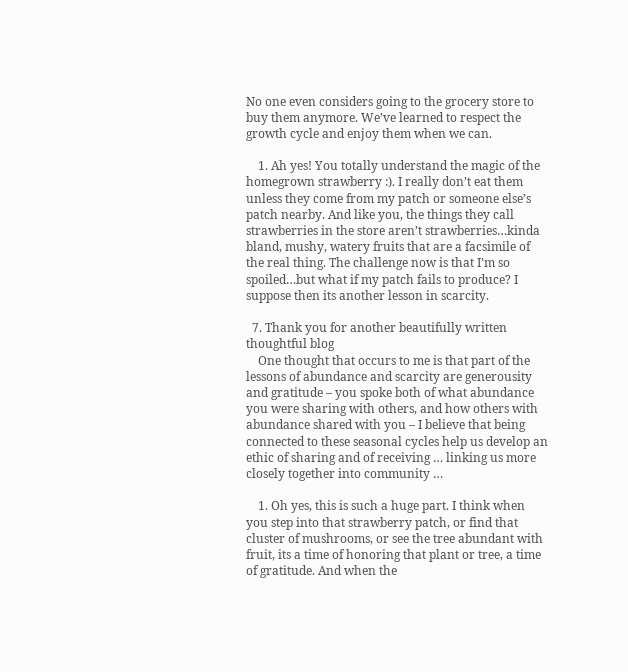No one even considers going to the grocery store to buy them anymore. We’ve learned to respect the growth cycle and enjoy them when we can.

    1. Ah yes! You totally understand the magic of the homegrown strawberry :). I really don’t eat them unless they come from my patch or someone else’s patch nearby. And like you, the things they call strawberries in the store aren’t strawberries…kinda bland, mushy, watery fruits that are a facsimile of the real thing. The challenge now is that I’m so spoiled…but what if my patch fails to produce? I suppose then its another lesson in scarcity.

  7. Thank you for another beautifully written thoughtful blog
    One thought that occurs to me is that part of the lessons of abundance and scarcity are generousity and gratitude – you spoke both of what abundance you were sharing with others, and how others with abundance shared with you – I believe that being connected to these seasonal cycles help us develop an ethic of sharing and of receiving … linking us more closely together into community …

    1. Oh yes, this is such a huge part. I think when you step into that strawberry patch, or find that cluster of mushrooms, or see the tree abundant with fruit, its a time of honoring that plant or tree, a time of gratitude. And when the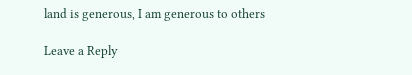land is generous, I am generous to others

Leave a Reply